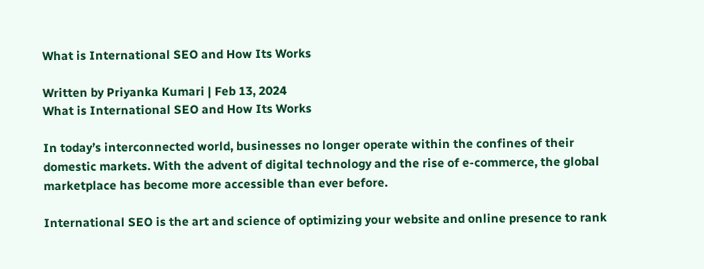What is International SEO and How Its Works

Written by Priyanka Kumari | Feb 13, 2024
What is International SEO and How Its Works

In today’s interconnected world, businesses no longer operate within the confines of their domestic markets. With the advent of digital technology and the rise of e-commerce, the global marketplace has become more accessible than ever before.

International SEO is the art and science of optimizing your website and online presence to rank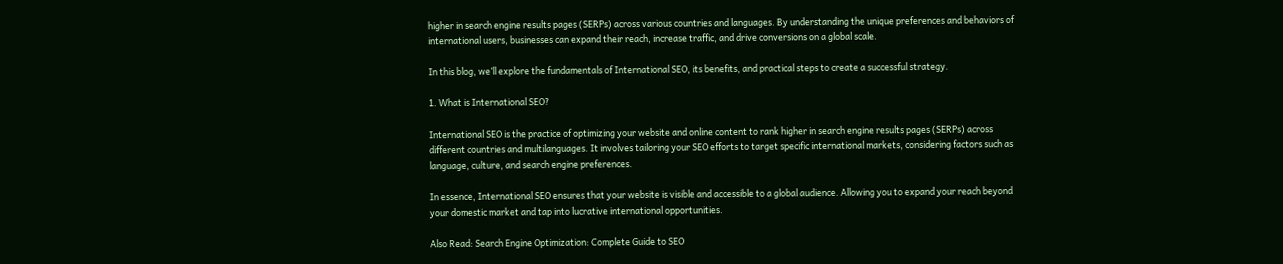higher in search engine results pages (SERPs) across various countries and languages. By understanding the unique preferences and behaviors of international users, businesses can expand their reach, increase traffic, and drive conversions on a global scale.

In this blog, we’ll explore the fundamentals of International SEO, its benefits, and practical steps to create a successful strategy.

1. What is International SEO?

International SEO is the practice of optimizing your website and online content to rank higher in search engine results pages (SERPs) across different countries and multilanguages. It involves tailoring your SEO efforts to target specific international markets, considering factors such as language, culture, and search engine preferences.

In essence, International SEO ensures that your website is visible and accessible to a global audience. Allowing you to expand your reach beyond your domestic market and tap into lucrative international opportunities.

Also Read: Search Engine Optimization: Complete Guide to SEO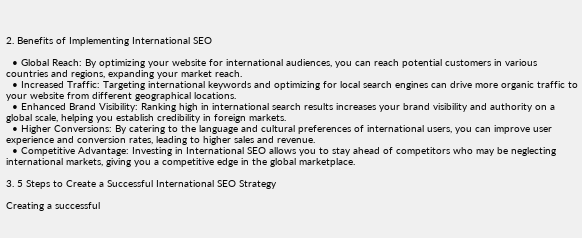2. Benefits of Implementing International SEO

  • Global Reach: By optimizing your website for international audiences, you can reach potential customers in various countries and regions, expanding your market reach.
  • Increased Traffic: Targeting international keywords and optimizing for local search engines can drive more organic traffic to your website from different geographical locations.
  • Enhanced Brand Visibility: Ranking high in international search results increases your brand visibility and authority on a global scale, helping you establish credibility in foreign markets.
  • Higher Conversions: By catering to the language and cultural preferences of international users, you can improve user experience and conversion rates, leading to higher sales and revenue.
  • Competitive Advantage: Investing in International SEO allows you to stay ahead of competitors who may be neglecting international markets, giving you a competitive edge in the global marketplace.

3. 5 Steps to Create a Successful International SEO Strategy

Creating a successful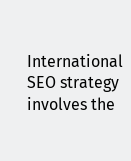International SEO strategy involves the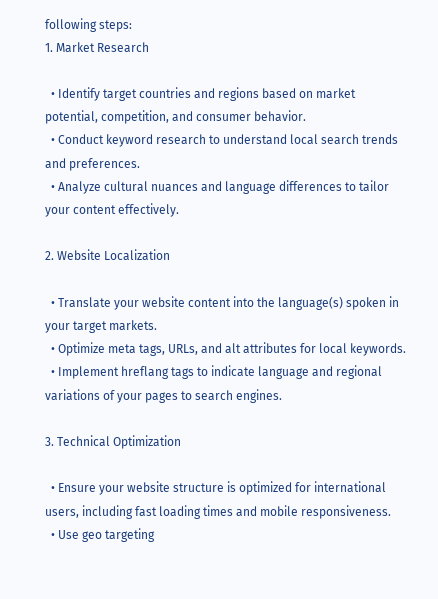following steps:
1. Market Research

  • Identify target countries and regions based on market potential, competition, and consumer behavior.
  • Conduct keyword research to understand local search trends and preferences.
  • Analyze cultural nuances and language differences to tailor your content effectively.

2. Website Localization

  • Translate your website content into the language(s) spoken in your target markets.
  • Optimize meta tags, URLs, and alt attributes for local keywords.
  • Implement hreflang tags to indicate language and regional variations of your pages to search engines.

3. Technical Optimization

  • Ensure your website structure is optimized for international users, including fast loading times and mobile responsiveness.
  • Use geo targeting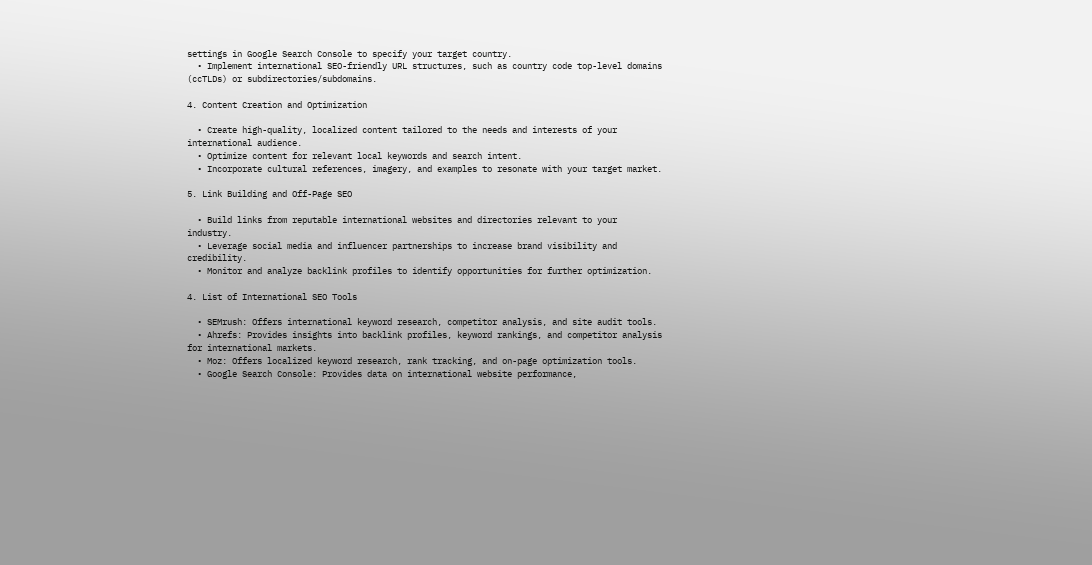settings in Google Search Console to specify your target country.
  • Implement international SEO-friendly URL structures, such as country code top-level domains (ccTLDs) or subdirectories/subdomains.

4. Content Creation and Optimization

  • Create high-quality, localized content tailored to the needs and interests of your international audience.
  • Optimize content for relevant local keywords and search intent.
  • Incorporate cultural references, imagery, and examples to resonate with your target market.

5. Link Building and Off-Page SEO

  • Build links from reputable international websites and directories relevant to your industry.
  • Leverage social media and influencer partnerships to increase brand visibility and credibility.
  • Monitor and analyze backlink profiles to identify opportunities for further optimization.

4. List of International SEO Tools

  • SEMrush: Offers international keyword research, competitor analysis, and site audit tools.
  • Ahrefs: Provides insights into backlink profiles, keyword rankings, and competitor analysis for international markets.
  • Moz: Offers localized keyword research, rank tracking, and on-page optimization tools.
  • Google Search Console: Provides data on international website performance,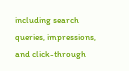including search queries, impressions, and click-through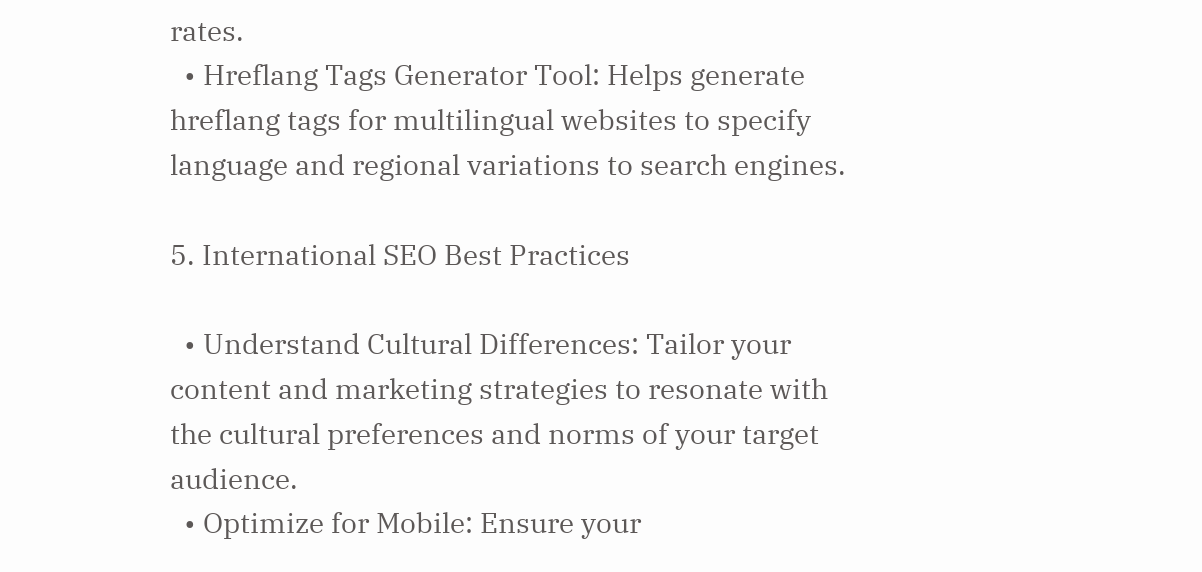rates.
  • Hreflang Tags Generator Tool: Helps generate hreflang tags for multilingual websites to specify language and regional variations to search engines.

5. International SEO Best Practices

  • Understand Cultural Differences: Tailor your content and marketing strategies to resonate with the cultural preferences and norms of your target audience.
  • Optimize for Mobile: Ensure your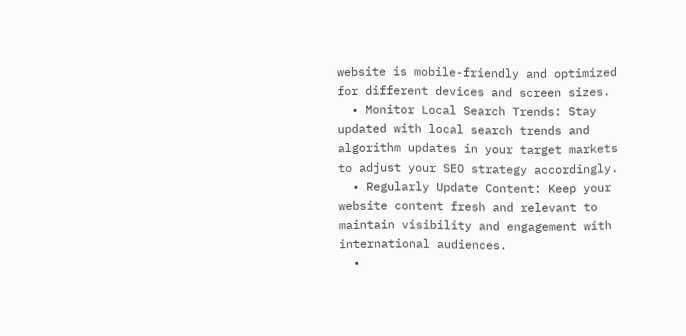website is mobile-friendly and optimized for different devices and screen sizes.
  • Monitor Local Search Trends: Stay updated with local search trends and algorithm updates in your target markets to adjust your SEO strategy accordingly.
  • Regularly Update Content: Keep your website content fresh and relevant to maintain visibility and engagement with international audiences.
  •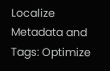Localize Metadata and Tags: Optimize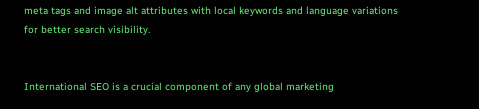meta tags and image alt attributes with local keywords and language variations for better search visibility.


International SEO is a crucial component of any global marketing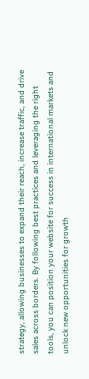strategy, allowing businesses to expand their reach, increase traffic, and drive sales across borders. By following best practices and leveraging the right tools, you can position your website for success in international markets and unlock new opportunities for growth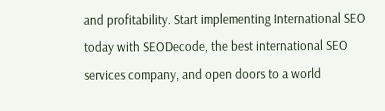and profitability. Start implementing International SEO today with SEODecode, the best international SEO services company, and open doors to a world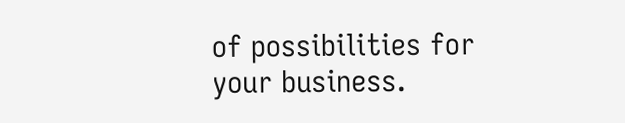of possibilities for your business.